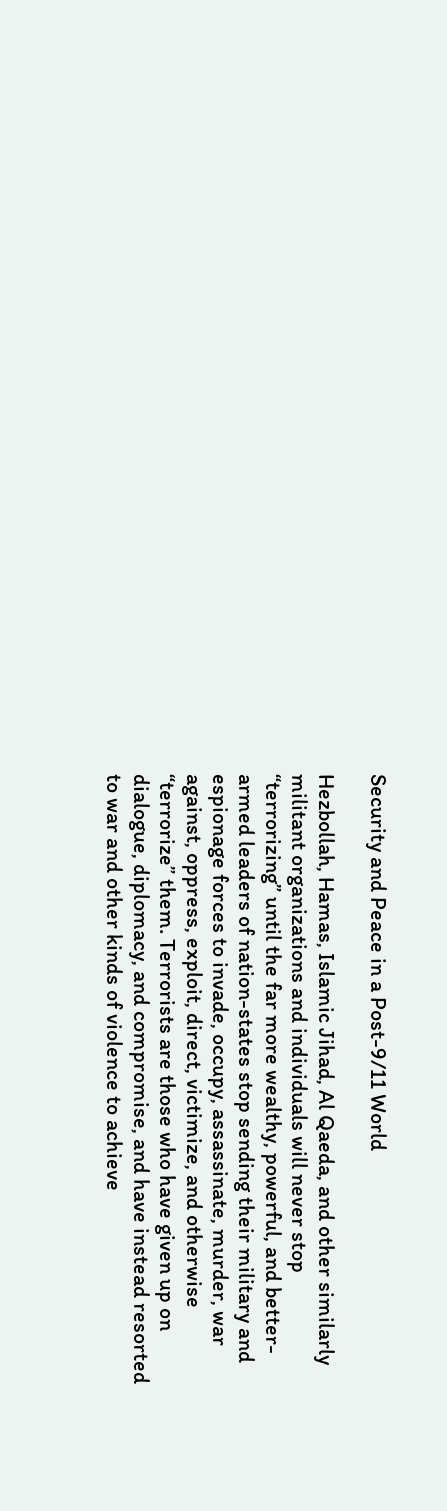Security and Peace in a Post-9/11 World

Hezbollah, Hamas, Islamic Jihad, Al Qaeda, and other similarly militant organizations and individuals will never stop “terrorizing” until the far more wealthy, powerful, and better-armed leaders of nation-states stop sending their military and espionage forces to invade, occupy, assassinate, murder, war against, oppress, exploit, direct, victimize, and otherwise “terrorize” them. Terrorists are those who have given up on dialogue, diplomacy, and compromise, and have instead resorted to war and other kinds of violence to achieve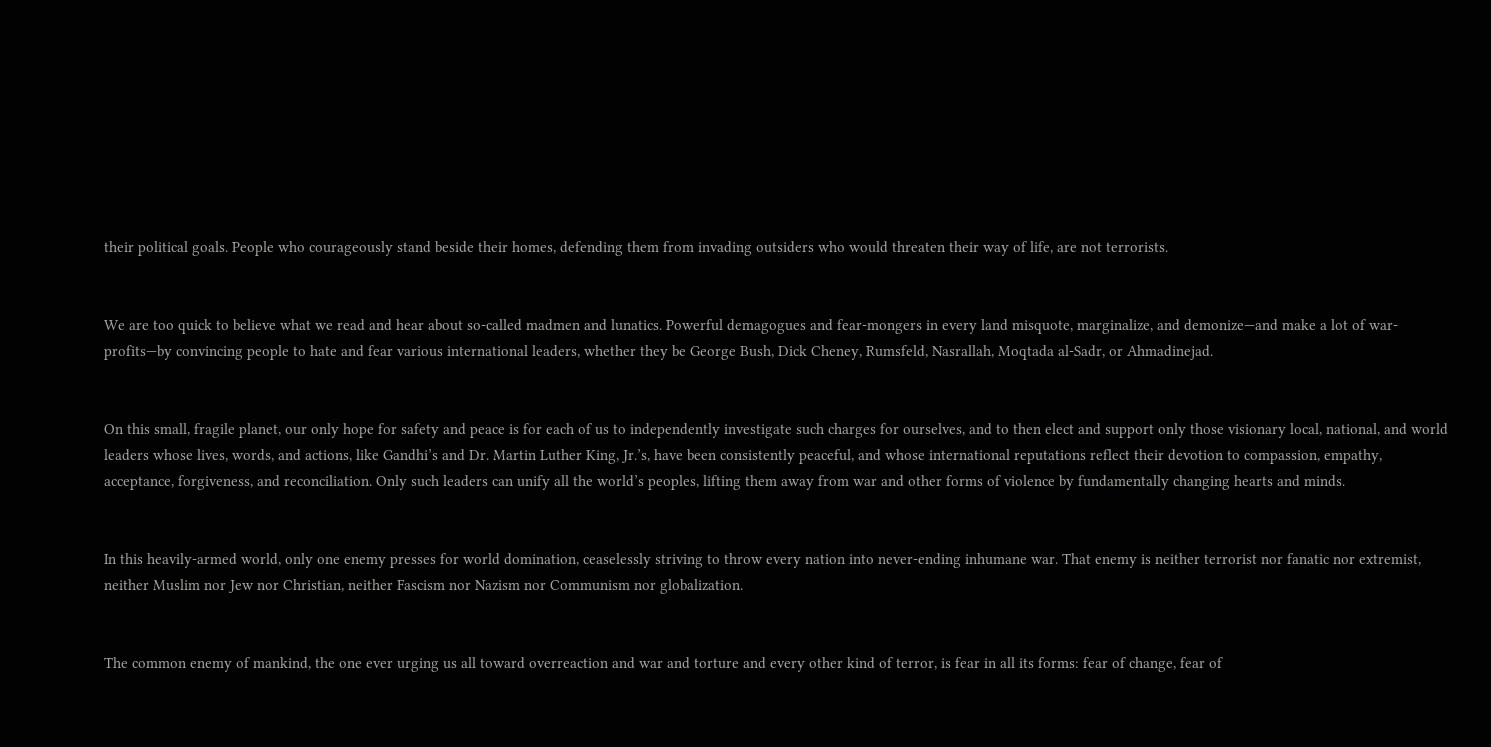their political goals. People who courageously stand beside their homes, defending them from invading outsiders who would threaten their way of life, are not terrorists.


We are too quick to believe what we read and hear about so-called madmen and lunatics. Powerful demagogues and fear-mongers in every land misquote, marginalize, and demonize—and make a lot of war-profits—by convincing people to hate and fear various international leaders, whether they be George Bush, Dick Cheney, Rumsfeld, Nasrallah, Moqtada al-Sadr, or Ahmadinejad.


On this small, fragile planet, our only hope for safety and peace is for each of us to independently investigate such charges for ourselves, and to then elect and support only those visionary local, national, and world leaders whose lives, words, and actions, like Gandhi’s and Dr. Martin Luther King, Jr.’s, have been consistently peaceful, and whose international reputations reflect their devotion to compassion, empathy, acceptance, forgiveness, and reconciliation. Only such leaders can unify all the world’s peoples, lifting them away from war and other forms of violence by fundamentally changing hearts and minds.


In this heavily-armed world, only one enemy presses for world domination, ceaselessly striving to throw every nation into never-ending inhumane war. That enemy is neither terrorist nor fanatic nor extremist, neither Muslim nor Jew nor Christian, neither Fascism nor Nazism nor Communism nor globalization.


The common enemy of mankind, the one ever urging us all toward overreaction and war and torture and every other kind of terror, is fear in all its forms: fear of change, fear of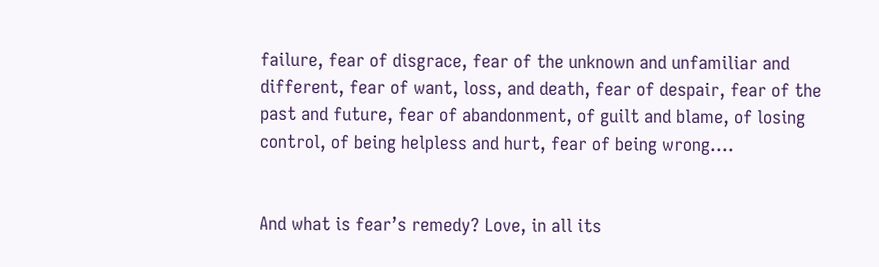failure, fear of disgrace, fear of the unknown and unfamiliar and different, fear of want, loss, and death, fear of despair, fear of the past and future, fear of abandonment, of guilt and blame, of losing control, of being helpless and hurt, fear of being wrong….


And what is fear’s remedy? Love, in all its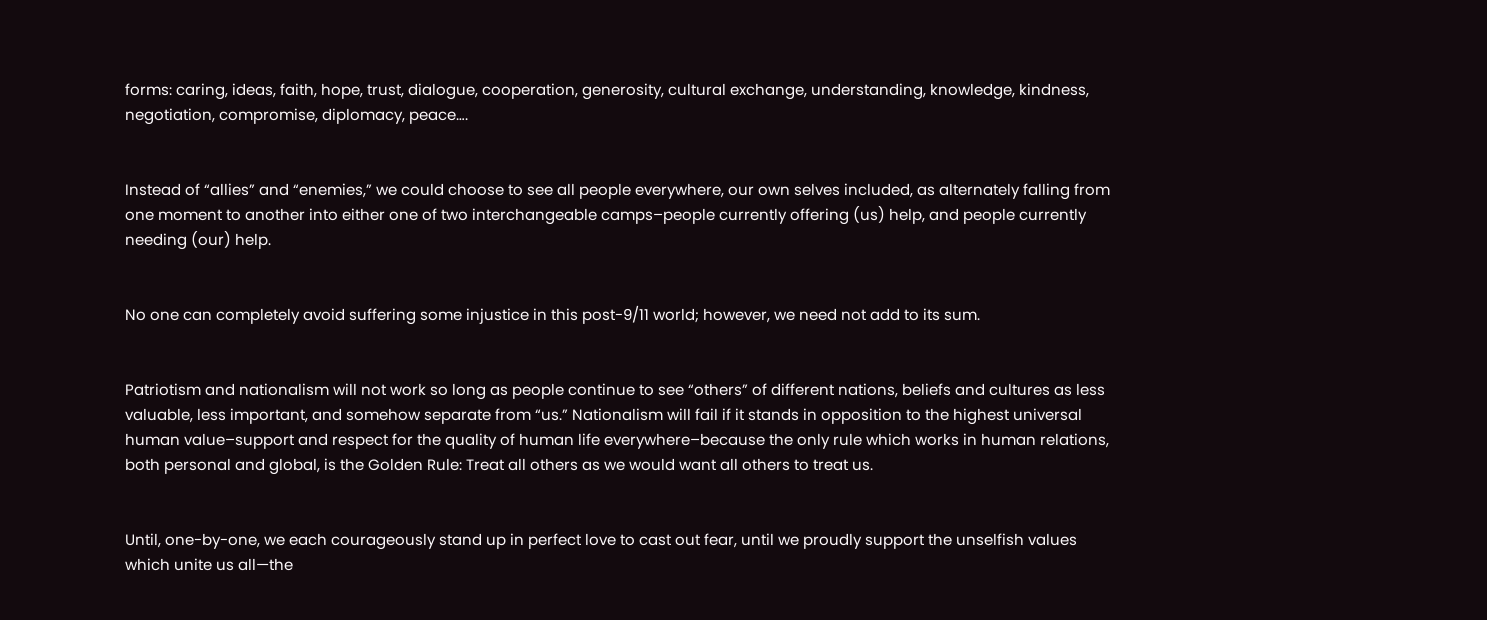forms: caring, ideas, faith, hope, trust, dialogue, cooperation, generosity, cultural exchange, understanding, knowledge, kindness, negotiation, compromise, diplomacy, peace….


Instead of “allies” and “enemies,” we could choose to see all people everywhere, our own selves included, as alternately falling from one moment to another into either one of two interchangeable camps–people currently offering (us) help, and people currently needing (our) help.


No one can completely avoid suffering some injustice in this post-9/11 world; however, we need not add to its sum.


Patriotism and nationalism will not work so long as people continue to see “others” of different nations, beliefs and cultures as less valuable, less important, and somehow separate from “us.” Nationalism will fail if it stands in opposition to the highest universal human value–support and respect for the quality of human life everywhere–because the only rule which works in human relations, both personal and global, is the Golden Rule: Treat all others as we would want all others to treat us.


Until, one-by-one, we each courageously stand up in perfect love to cast out fear, until we proudly support the unselfish values which unite us all—the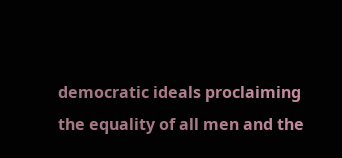democratic ideals proclaiming the equality of all men and the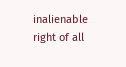inalienable right of all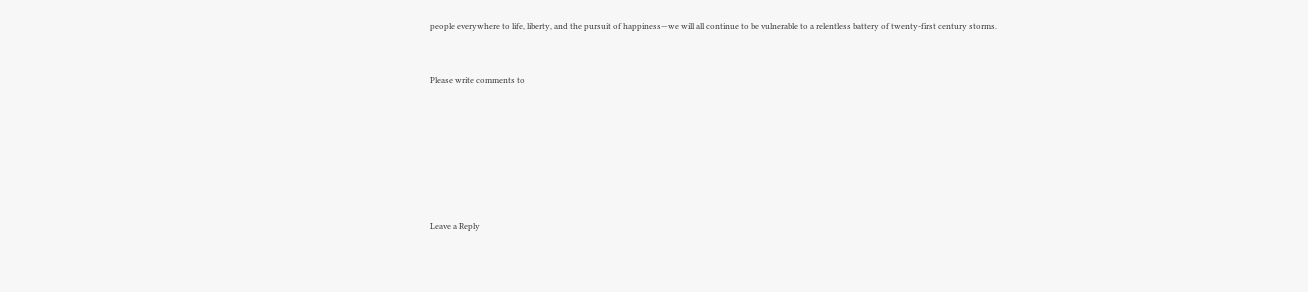people everywhere to life, liberty, and the pursuit of happiness—we will all continue to be vulnerable to a relentless battery of twenty-first century storms.


Please write comments to







Leave a Reply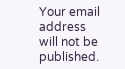Your email address will not be published.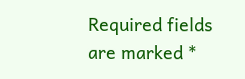Required fields are marked *